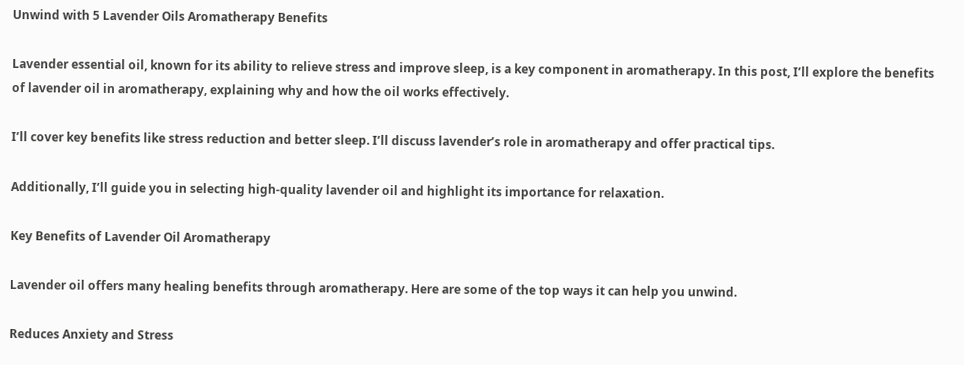Unwind with 5 Lavender Oils Aromatherapy Benefits

Lavender essential oil, known for its ability to relieve stress and improve sleep, is a key component in aromatherapy. In this post, I’ll explore the benefits of lavender oil in aromatherapy, explaining why and how the oil works effectively.

I’ll cover key benefits like stress reduction and better sleep. I’ll discuss lavender’s role in aromatherapy and offer practical tips.

Additionally, I’ll guide you in selecting high-quality lavender oil and highlight its importance for relaxation.

Key Benefits of Lavender Oil Aromatherapy

Lavender oil offers many healing benefits through aromatherapy. Here are some of the top ways it can help you unwind.

Reduces Anxiety and Stress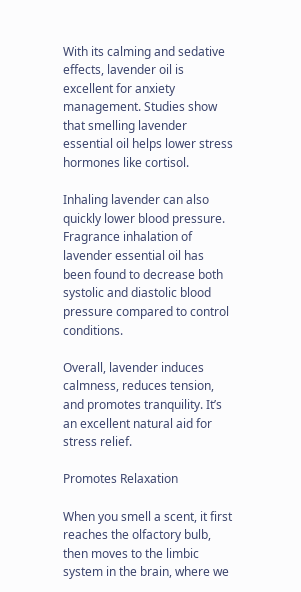With its calming and sedative effects, lavender oil is excellent for anxiety management. Studies show that smelling lavender essential oil helps lower stress hormones like cortisol.

Inhaling lavender can also quickly lower blood pressure. Fragrance inhalation of lavender essential oil has been found to decrease both systolic and diastolic blood pressure compared to control conditions.

Overall, lavender induces calmness, reduces tension, and promotes tranquility. It’s an excellent natural aid for stress relief.

Promotes Relaxation

When you smell a scent, it first reaches the olfactory bulb, then moves to the limbic system in the brain, where we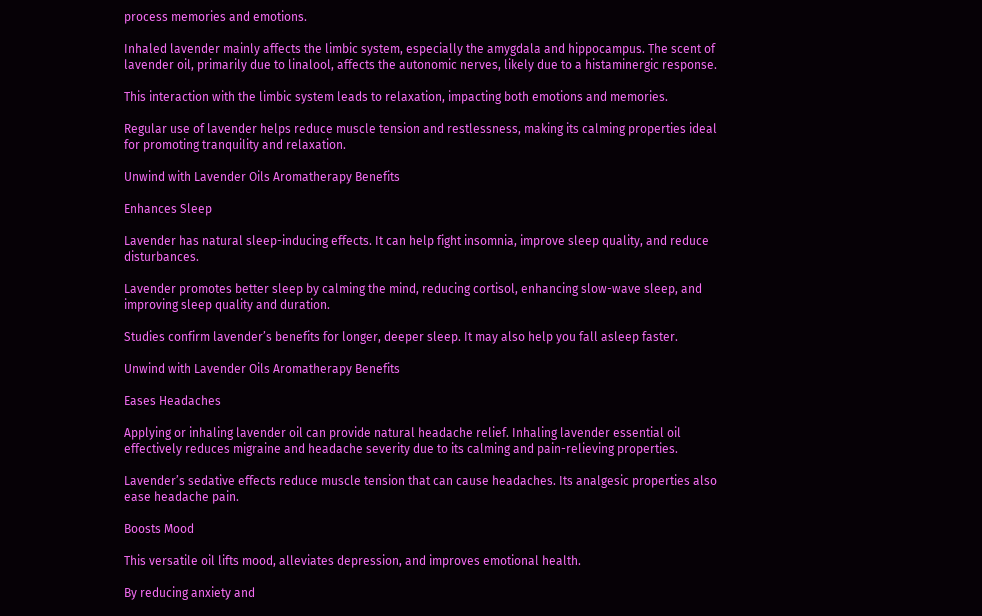process memories and emotions.

Inhaled lavender mainly affects the limbic system, especially the amygdala and hippocampus. The scent of lavender oil, primarily due to linalool, affects the autonomic nerves, likely due to a histaminergic response.

This interaction with the limbic system leads to relaxation, impacting both emotions and memories.

Regular use of lavender helps reduce muscle tension and restlessness, making its calming properties ideal for promoting tranquility and relaxation.

Unwind with Lavender Oils Aromatherapy Benefits

Enhances Sleep

Lavender has natural sleep-inducing effects. It can help fight insomnia, improve sleep quality, and reduce disturbances.

Lavender promotes better sleep by calming the mind, reducing cortisol, enhancing slow-wave sleep, and improving sleep quality and duration.

Studies confirm lavender’s benefits for longer, deeper sleep. It may also help you fall asleep faster.

Unwind with Lavender Oils Aromatherapy Benefits

Eases Headaches

Applying or inhaling lavender oil can provide natural headache relief. Inhaling lavender essential oil effectively reduces migraine and headache severity due to its calming and pain-relieving properties.

Lavender’s sedative effects reduce muscle tension that can cause headaches. Its analgesic properties also ease headache pain.

Boosts Mood

This versatile oil lifts mood, alleviates depression, and improves emotional health.

By reducing anxiety and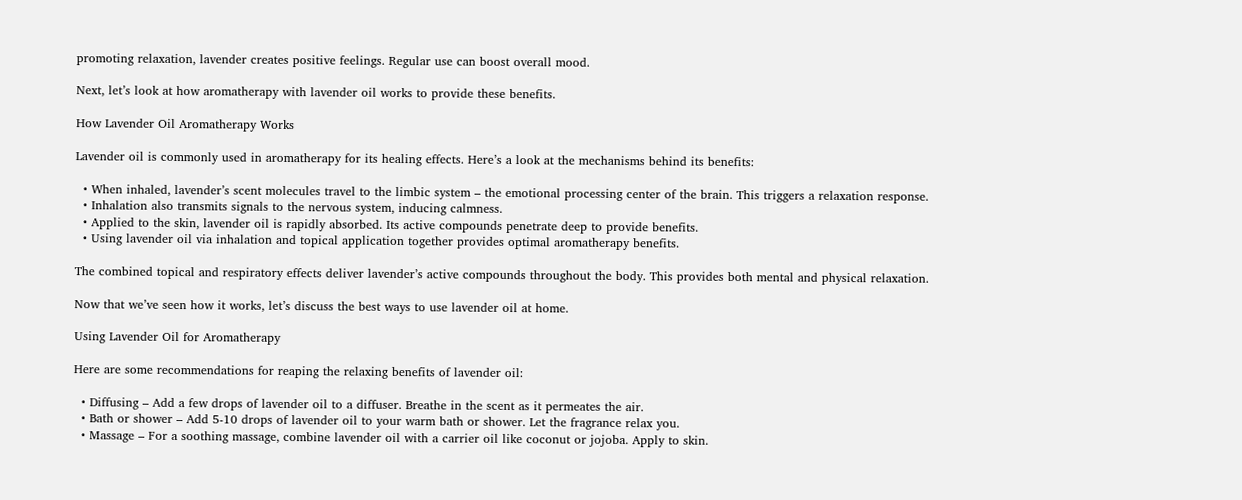promoting relaxation, lavender creates positive feelings. Regular use can boost overall mood.

Next, let’s look at how aromatherapy with lavender oil works to provide these benefits.

How Lavender Oil Aromatherapy Works

Lavender oil is commonly used in aromatherapy for its healing effects. Here’s a look at the mechanisms behind its benefits:

  • When inhaled, lavender’s scent molecules travel to the limbic system – the emotional processing center of the brain. This triggers a relaxation response.
  • Inhalation also transmits signals to the nervous system, inducing calmness.
  • Applied to the skin, lavender oil is rapidly absorbed. Its active compounds penetrate deep to provide benefits.
  • Using lavender oil via inhalation and topical application together provides optimal aromatherapy benefits.

The combined topical and respiratory effects deliver lavender’s active compounds throughout the body. This provides both mental and physical relaxation.

Now that we’ve seen how it works, let’s discuss the best ways to use lavender oil at home.

Using Lavender Oil for Aromatherapy

Here are some recommendations for reaping the relaxing benefits of lavender oil:

  • Diffusing – Add a few drops of lavender oil to a diffuser. Breathe in the scent as it permeates the air.
  • Bath or shower – Add 5-10 drops of lavender oil to your warm bath or shower. Let the fragrance relax you.
  • Massage – For a soothing massage, combine lavender oil with a carrier oil like coconut or jojoba. Apply to skin.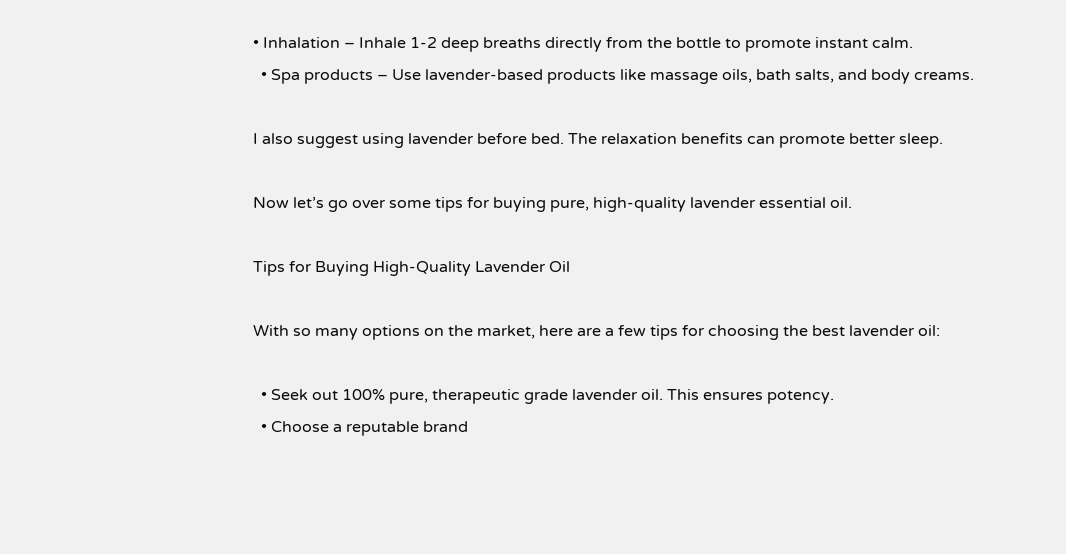• Inhalation – Inhale 1-2 deep breaths directly from the bottle to promote instant calm.
  • Spa products – Use lavender-based products like massage oils, bath salts, and body creams.

I also suggest using lavender before bed. The relaxation benefits can promote better sleep.

Now let’s go over some tips for buying pure, high-quality lavender essential oil.

Tips for Buying High-Quality Lavender Oil

With so many options on the market, here are a few tips for choosing the best lavender oil:

  • Seek out 100% pure, therapeutic grade lavender oil. This ensures potency.
  • Choose a reputable brand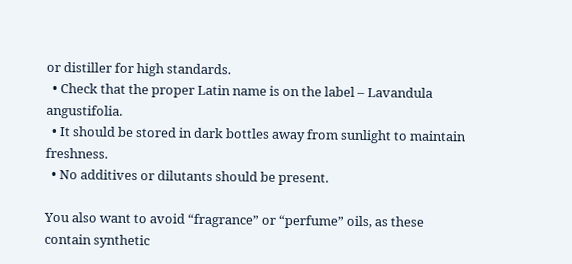or distiller for high standards.
  • Check that the proper Latin name is on the label – Lavandula angustifolia.
  • It should be stored in dark bottles away from sunlight to maintain freshness.
  • No additives or dilutants should be present.

You also want to avoid “fragrance” or “perfume” oils, as these contain synthetic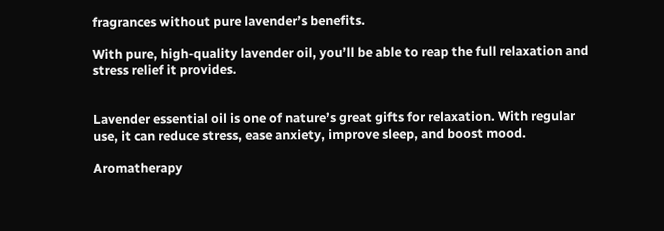fragrances without pure lavender’s benefits.

With pure, high-quality lavender oil, you’ll be able to reap the full relaxation and stress relief it provides.


Lavender essential oil is one of nature’s great gifts for relaxation. With regular use, it can reduce stress, ease anxiety, improve sleep, and boost mood.

Aromatherapy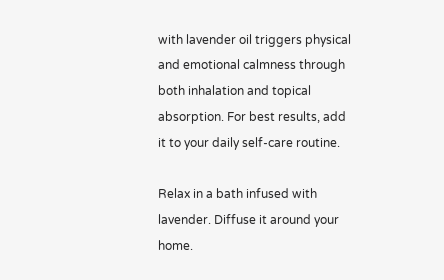with lavender oil triggers physical and emotional calmness through both inhalation and topical absorption. For best results, add it to your daily self-care routine.

Relax in a bath infused with lavender. Diffuse it around your home.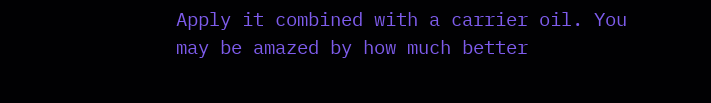Apply it combined with a carrier oil. You may be amazed by how much better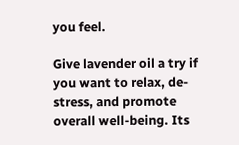you feel.

Give lavender oil a try if you want to relax, de-stress, and promote overall well-being. Its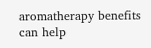aromatherapy benefits can help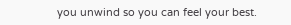you unwind so you can feel your best.